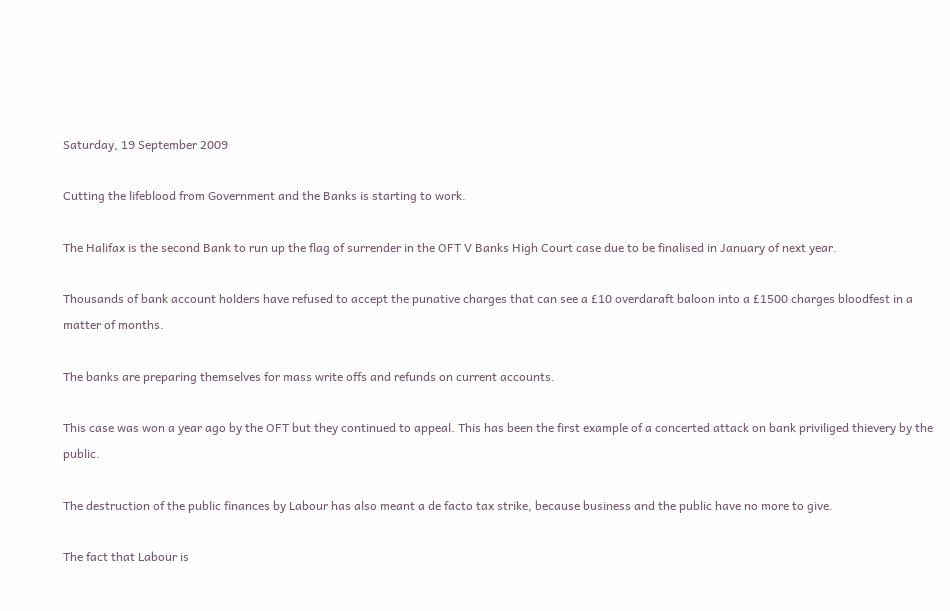Saturday, 19 September 2009

Cutting the lifeblood from Government and the Banks is starting to work.

The Halifax is the second Bank to run up the flag of surrender in the OFT V Banks High Court case due to be finalised in January of next year.

Thousands of bank account holders have refused to accept the punative charges that can see a £10 overdaraft baloon into a £1500 charges bloodfest in a matter of months.

The banks are preparing themselves for mass write offs and refunds on current accounts.

This case was won a year ago by the OFT but they continued to appeal. This has been the first example of a concerted attack on bank priviliged thievery by the public.

The destruction of the public finances by Labour has also meant a de facto tax strike, because business and the public have no more to give.

The fact that Labour is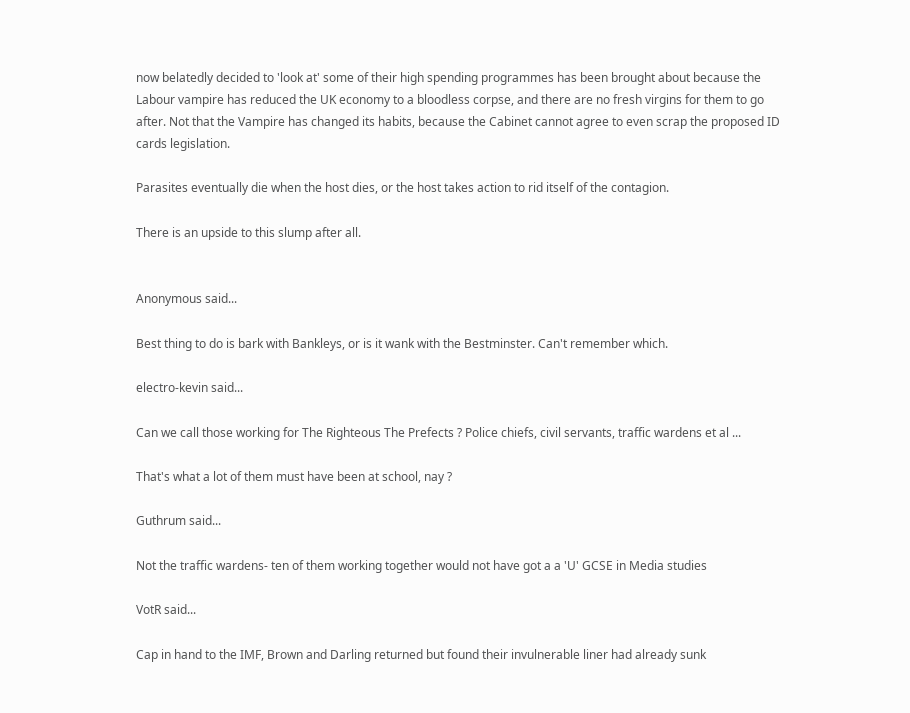now belatedly decided to 'look at' some of their high spending programmes has been brought about because the Labour vampire has reduced the UK economy to a bloodless corpse, and there are no fresh virgins for them to go after. Not that the Vampire has changed its habits, because the Cabinet cannot agree to even scrap the proposed ID cards legislation.

Parasites eventually die when the host dies, or the host takes action to rid itself of the contagion.

There is an upside to this slump after all.


Anonymous said...

Best thing to do is bark with Bankleys, or is it wank with the Bestminster. Can't remember which.

electro-kevin said...

Can we call those working for The Righteous The Prefects ? Police chiefs, civil servants, traffic wardens et al ...

That's what a lot of them must have been at school, nay ?

Guthrum said...

Not the traffic wardens- ten of them working together would not have got a a 'U' GCSE in Media studies

VotR said...

Cap in hand to the IMF, Brown and Darling returned but found their invulnerable liner had already sunk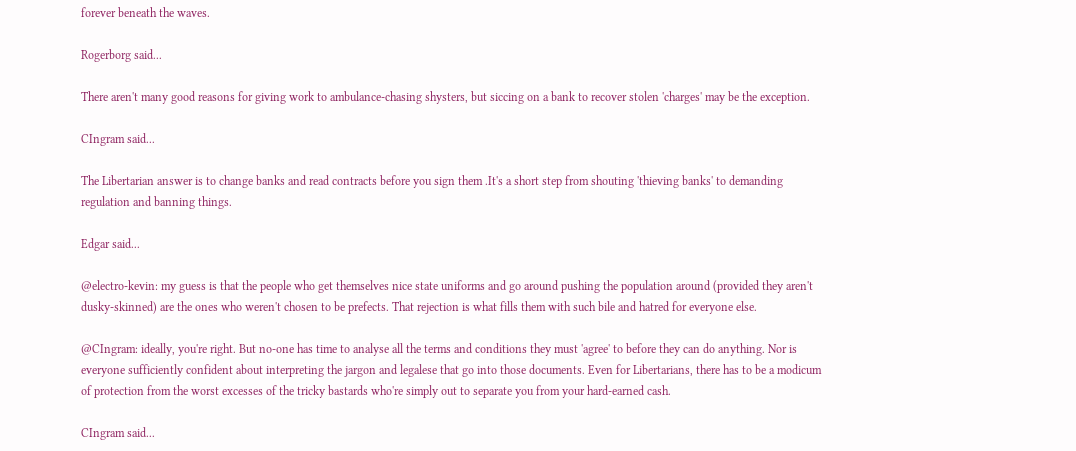forever beneath the waves.

Rogerborg said...

There aren't many good reasons for giving work to ambulance-chasing shysters, but siccing on a bank to recover stolen 'charges' may be the exception.

CIngram said...

The Libertarian answer is to change banks and read contracts before you sign them .It's a short step from shouting 'thieving banks' to demanding regulation and banning things.

Edgar said...

@electro-kevin: my guess is that the people who get themselves nice state uniforms and go around pushing the population around (provided they aren't dusky-skinned) are the ones who weren't chosen to be prefects. That rejection is what fills them with such bile and hatred for everyone else.

@CIngram: ideally, you're right. But no-one has time to analyse all the terms and conditions they must 'agree' to before they can do anything. Nor is everyone sufficiently confident about interpreting the jargon and legalese that go into those documents. Even for Libertarians, there has to be a modicum of protection from the worst excesses of the tricky bastards who're simply out to separate you from your hard-earned cash.

CIngram said...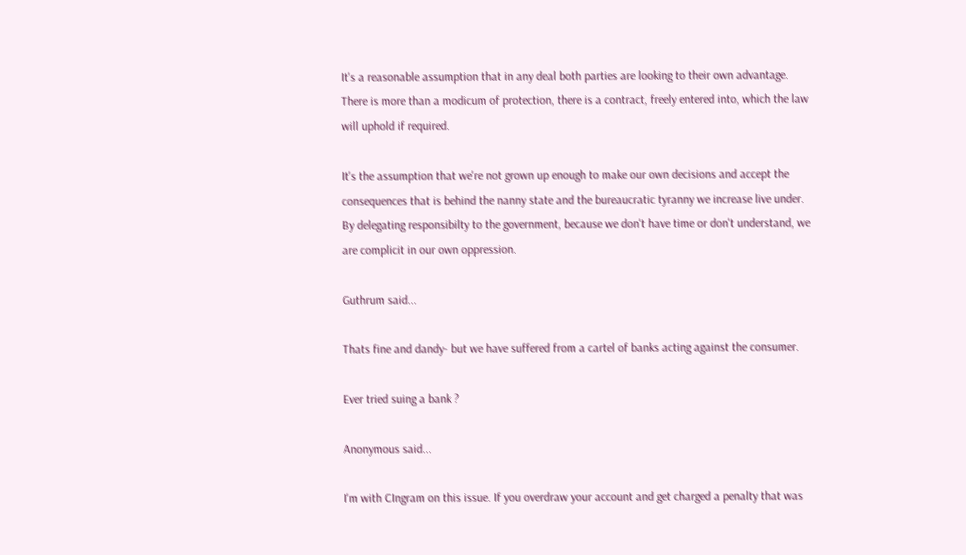It's a reasonable assumption that in any deal both parties are looking to their own advantage. There is more than a modicum of protection, there is a contract, freely entered into, which the law will uphold if required.

It's the assumption that we're not grown up enough to make our own decisions and accept the consequences that is behind the nanny state and the bureaucratic tyranny we increase live under. By delegating responsibilty to the government, because we don't have time or don't understand, we are complicit in our own oppression.

Guthrum said...

Thats fine and dandy- but we have suffered from a cartel of banks acting against the consumer.

Ever tried suing a bank ?

Anonymous said...

I'm with CIngram on this issue. If you overdraw your account and get charged a penalty that was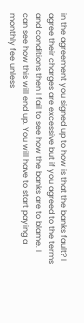in the agreement you signed up to how is that the banks fault? I agree their charges are excessive but if you agreed to the terms and conditions then I fail to see how the banks are to blame. I can see how this will end up. You will have to start paying a monthly fee unless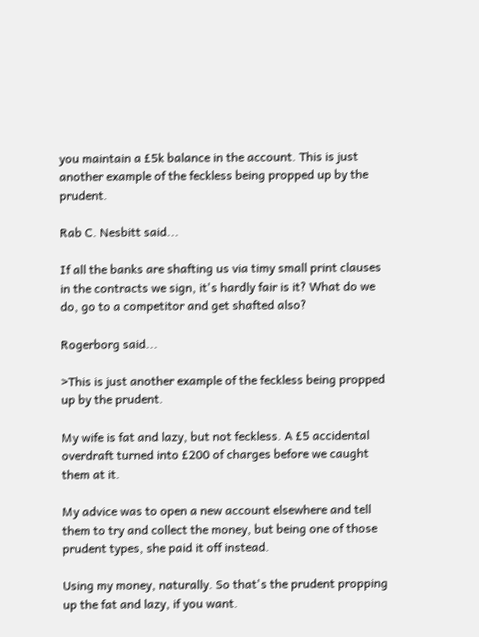you maintain a £5k balance in the account. This is just another example of the feckless being propped up by the prudent.

Rab C. Nesbitt said...

If all the banks are shafting us via timy small print clauses in the contracts we sign, it's hardly fair is it? What do we do, go to a competitor and get shafted also?

Rogerborg said...

>This is just another example of the feckless being propped up by the prudent.

My wife is fat and lazy, but not feckless. A £5 accidental overdraft turned into £200 of charges before we caught them at it.

My advice was to open a new account elsewhere and tell them to try and collect the money, but being one of those prudent types, she paid it off instead.

Using my money, naturally. So that's the prudent propping up the fat and lazy, if you want.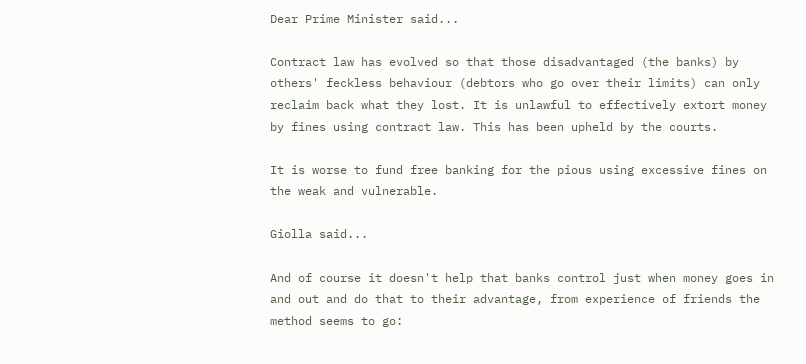Dear Prime Minister said...

Contract law has evolved so that those disadvantaged (the banks) by others' feckless behaviour (debtors who go over their limits) can only reclaim back what they lost. It is unlawful to effectively extort money by fines using contract law. This has been upheld by the courts.

It is worse to fund free banking for the pious using excessive fines on the weak and vulnerable.

Giolla said...

And of course it doesn't help that banks control just when money goes in and out and do that to their advantage, from experience of friends the method seems to go: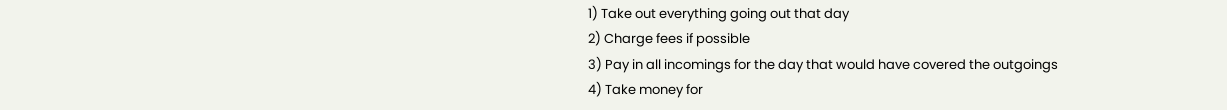1) Take out everything going out that day
2) Charge fees if possible
3) Pay in all incomings for the day that would have covered the outgoings
4) Take money for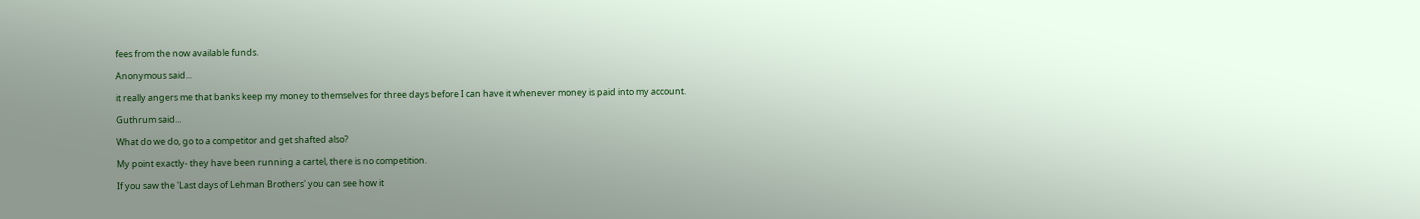fees from the now available funds.

Anonymous said...

it really angers me that banks keep my money to themselves for three days before I can have it whenever money is paid into my account.

Guthrum said...

What do we do, go to a competitor and get shafted also?

My point exactly- they have been running a cartel, there is no competition.

If you saw the 'Last days of Lehman Brothers' you can see how it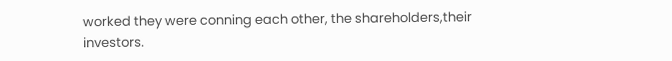worked they were conning each other, the shareholders,their investors.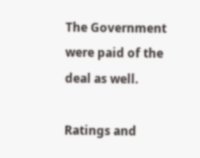The Government were paid of the deal as well.

Ratings and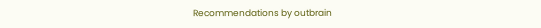Recommendations by outbrain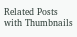Related Posts with Thumbnails